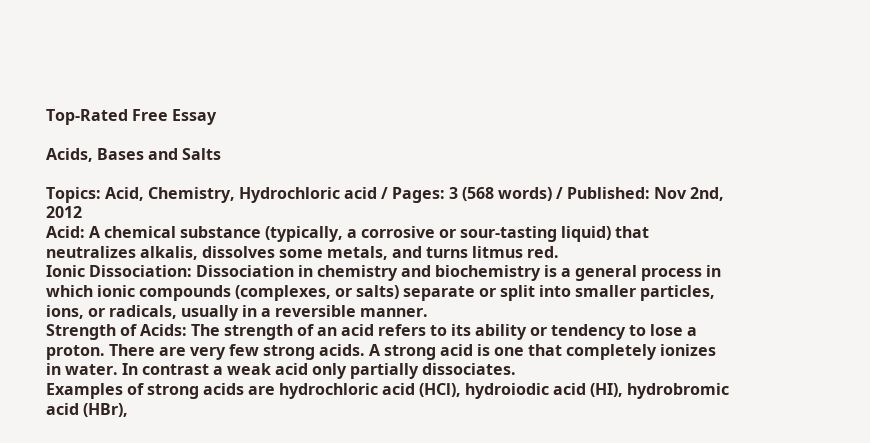Top-Rated Free Essay

Acids, Bases and Salts

Topics: Acid, Chemistry, Hydrochloric acid / Pages: 3 (568 words) / Published: Nov 2nd, 2012
Acid: A chemical substance (typically, a corrosive or sour-tasting liquid) that neutralizes alkalis, dissolves some metals, and turns litmus red.
Ionic Dissociation: Dissociation in chemistry and biochemistry is a general process in which ionic compounds (complexes, or salts) separate or split into smaller particles, ions, or radicals, usually in a reversible manner.
Strength of Acids: The strength of an acid refers to its ability or tendency to lose a proton. There are very few strong acids. A strong acid is one that completely ionizes in water. In contrast a weak acid only partially dissociates.
Examples of strong acids are hydrochloric acid (HCl), hydroiodic acid (HI), hydrobromic acid (HBr),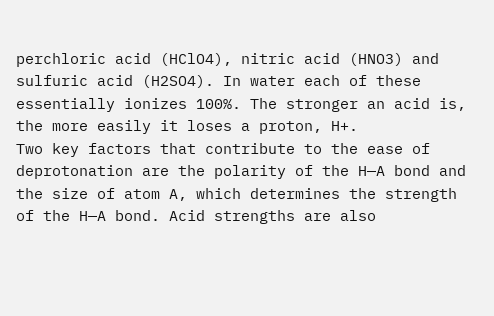perchloric acid (HClO4), nitric acid (HNO3) and sulfuric acid (H2SO4). In water each of these essentially ionizes 100%. The stronger an acid is, the more easily it loses a proton, H+.
Two key factors that contribute to the ease of deprotonation are the polarity of the H—A bond and the size of atom A, which determines the strength of the H—A bond. Acid strengths are also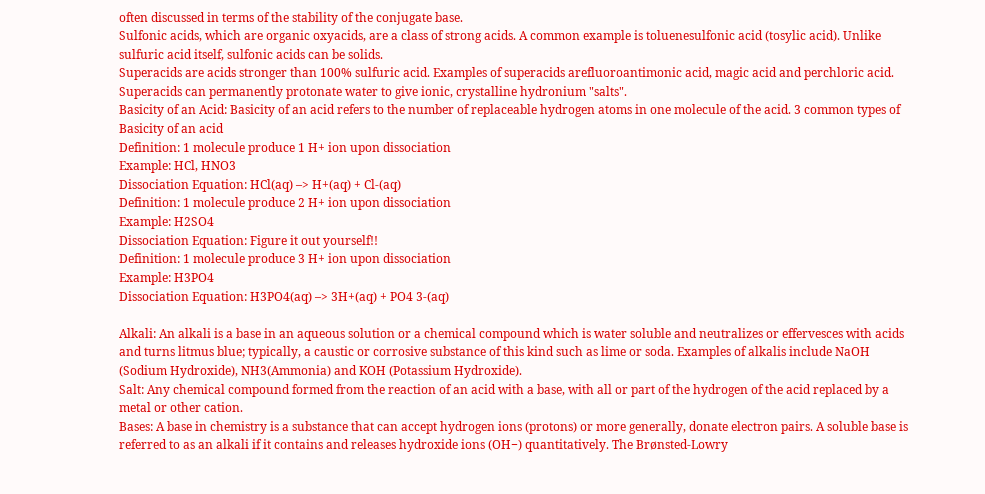often discussed in terms of the stability of the conjugate base.
Sulfonic acids, which are organic oxyacids, are a class of strong acids. A common example is toluenesulfonic acid (tosylic acid). Unlike sulfuric acid itself, sulfonic acids can be solids.
Superacids are acids stronger than 100% sulfuric acid. Examples of superacids arefluoroantimonic acid, magic acid and perchloric acid. Superacids can permanently protonate water to give ionic, crystalline hydronium "salts".
Basicity of an Acid: Basicity of an acid refers to the number of replaceable hydrogen atoms in one molecule of the acid. 3 common types of Basicity of an acid
Definition: 1 molecule produce 1 H+ ion upon dissociation
Example: HCl, HNO3
Dissociation Equation: HCl(aq) –> H+(aq) + Cl-(aq)
Definition: 1 molecule produce 2 H+ ion upon dissociation
Example: H2SO4
Dissociation Equation: Figure it out yourself!!
Definition: 1 molecule produce 3 H+ ion upon dissociation
Example: H3PO4
Dissociation Equation: H3PO4(aq) –> 3H+(aq) + PO4 3-(aq)

Alkali: An alkali is a base in an aqueous solution or a chemical compound which is water soluble and neutralizes or effervesces with acids and turns litmus blue; typically, a caustic or corrosive substance of this kind such as lime or soda. Examples of alkalis include NaOH (Sodium Hydroxide), NH3(Ammonia) and KOH (Potassium Hydroxide).
Salt: Any chemical compound formed from the reaction of an acid with a base, with all or part of the hydrogen of the acid replaced by a metal or other cation.
Bases: A base in chemistry is a substance that can accept hydrogen ions (protons) or more generally, donate electron pairs. A soluble base is referred to as an alkali if it contains and releases hydroxide ions (OH−) quantitatively. The Brønsted-Lowry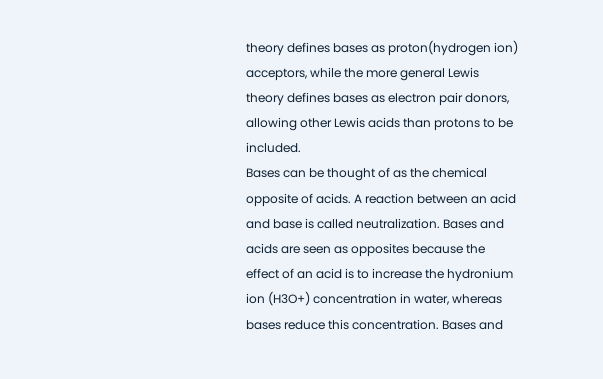theory defines bases as proton(hydrogen ion) acceptors, while the more general Lewis theory defines bases as electron pair donors, allowing other Lewis acids than protons to be included.
Bases can be thought of as the chemical opposite of acids. A reaction between an acid and base is called neutralization. Bases and acids are seen as opposites because the effect of an acid is to increase the hydronium ion (H3O+) concentration in water, whereas bases reduce this concentration. Bases and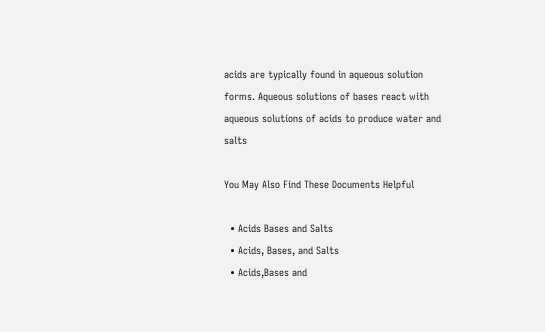acids are typically found in aqueous solution forms. Aqueous solutions of bases react with aqueous solutions of acids to produce water and salts

You May Also Find These Documents Helpful

  • Acids Bases and Salts
  • Acids, Bases, and Salts
  • Acids,Bases and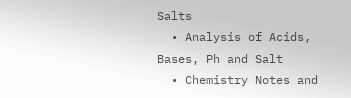Salts
  • Analysis of Acids, Bases, Ph and Salt
  • Chemistry Notes and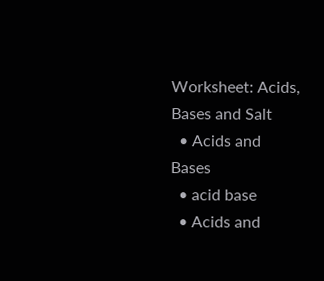Worksheet: Acids, Bases and Salt
  • Acids and Bases
  • acid base
  • Acids and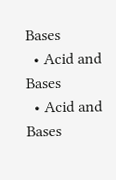Bases
  • Acid and Bases
  • Acid and Bases